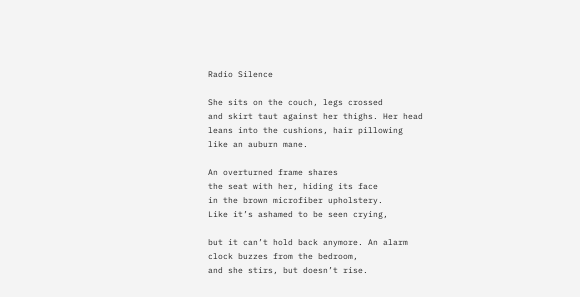Radio Silence

She sits on the couch, legs crossed
and skirt taut against her thighs. Her head
leans into the cushions, hair pillowing
like an auburn mane.

An overturned frame shares
the seat with her, hiding its face
in the brown microfiber upholstery.
Like it’s ashamed to be seen crying,

but it can’t hold back anymore. An alarm
clock buzzes from the bedroom,
and she stirs, but doesn’t rise.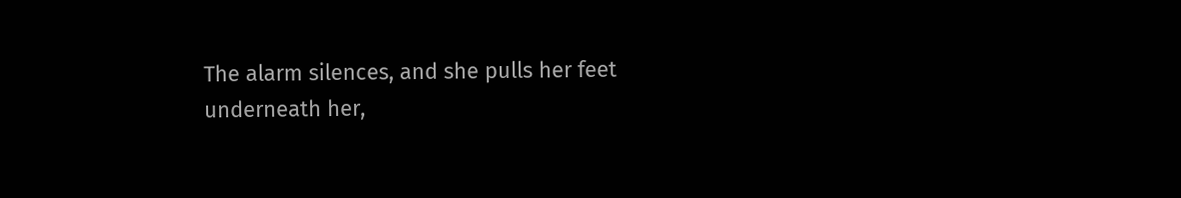The alarm silences, and she pulls her feet
underneath her,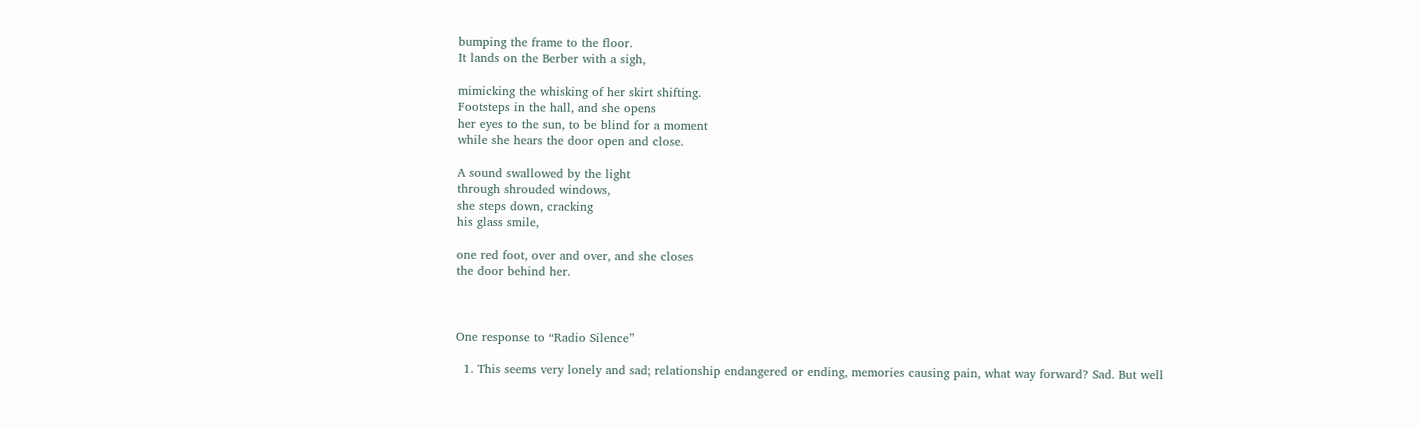bumping the frame to the floor.
It lands on the Berber with a sigh,

mimicking the whisking of her skirt shifting.
Footsteps in the hall, and she opens
her eyes to the sun, to be blind for a moment
while she hears the door open and close.

A sound swallowed by the light
through shrouded windows,
she steps down, cracking
his glass smile,

one red foot, over and over, and she closes
the door behind her.



One response to “Radio Silence”

  1. This seems very lonely and sad; relationship endangered or ending, memories causing pain, what way forward? Sad. But well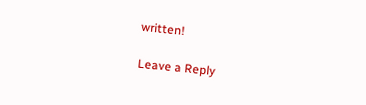written!

Leave a Reply